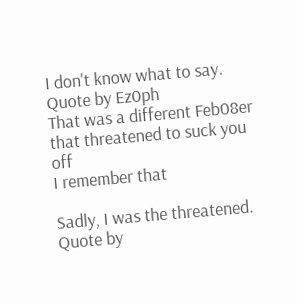I don't know what to say.
Quote by Ez0ph
That was a different Feb08er that threatened to suck you off
I remember that

Sadly, I was the threatened.
Quote by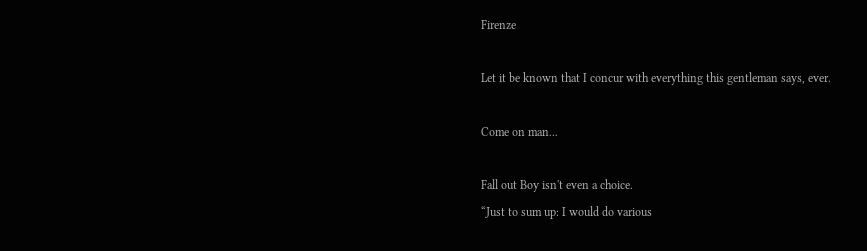Firenze

Let it be known that I concur with everything this gentleman says, ever.

Come on man...

Fall out Boy isn't even a choice.
“Just to sum up: I would do various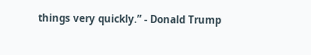things very quickly.” - Donald Trump